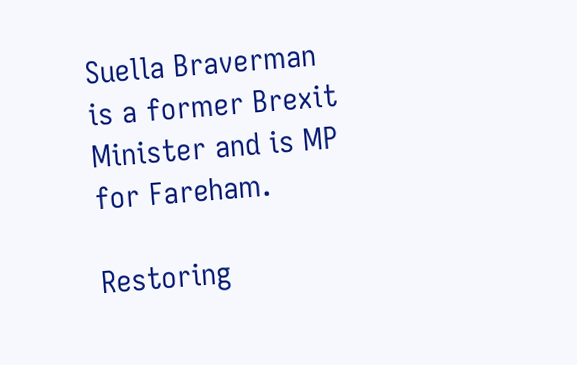Suella Braverman is a former Brexit Minister and is MP for Fareham.

Restoring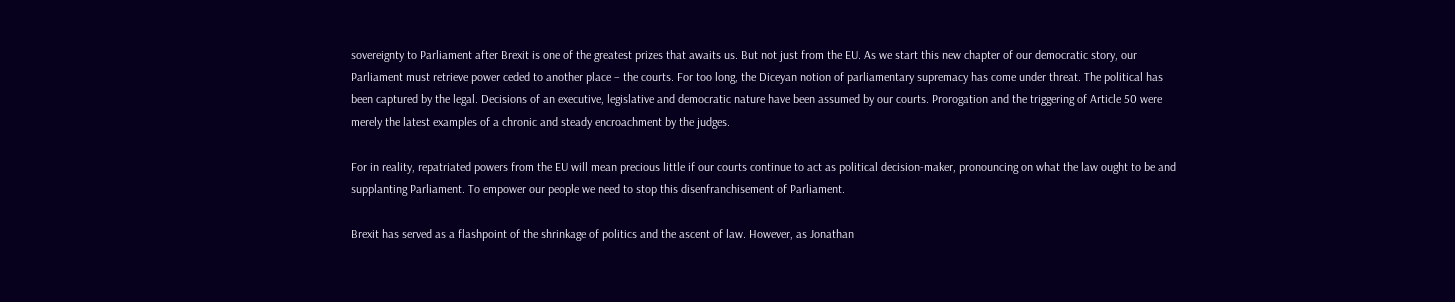sovereignty to Parliament after Brexit is one of the greatest prizes that awaits us. But not just from the EU. As we start this new chapter of our democratic story, our Parliament must retrieve power ceded to another place – the courts. For too long, the Diceyan notion of parliamentary supremacy has come under threat. The political has been captured by the legal. Decisions of an executive, legislative and democratic nature have been assumed by our courts. Prorogation and the triggering of Article 50 were merely the latest examples of a chronic and steady encroachment by the judges.

For in reality, repatriated powers from the EU will mean precious little if our courts continue to act as political decision-maker, pronouncing on what the law ought to be and supplanting Parliament. To empower our people we need to stop this disenfranchisement of Parliament.

Brexit has served as a flashpoint of the shrinkage of politics and the ascent of law. However, as Jonathan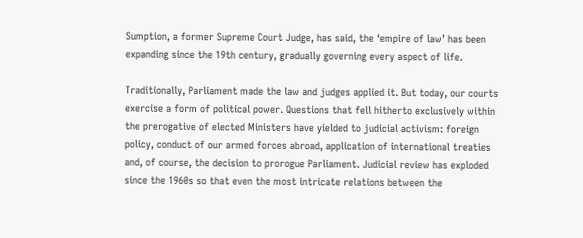Sumption, a former Supreme Court Judge, has said, the ‘empire of law’ has been expanding since the 19th century, gradually governing every aspect of life.

Traditionally, Parliament made the law and judges applied it. But today, our courts exercise a form of political power. Questions that fell hitherto exclusively within the prerogative of elected Ministers have yielded to judicial activism: foreign policy, conduct of our armed forces abroad, application of international treaties and, of course, the decision to prorogue Parliament. Judicial review has exploded since the 1960s so that even the most intricate relations between the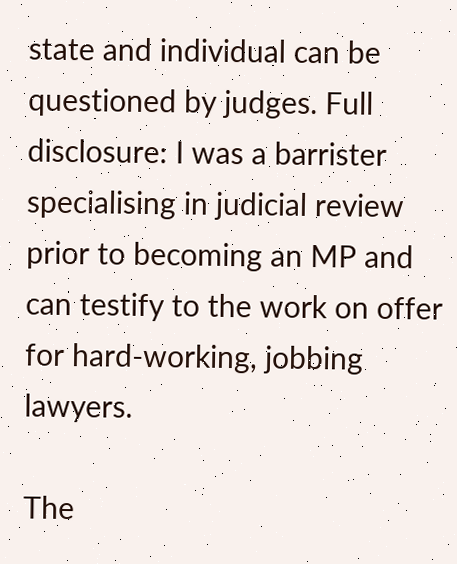state and individual can be questioned by judges. Full disclosure: I was a barrister specialising in judicial review prior to becoming an MP and can testify to the work on offer for hard-working, jobbing lawyers.

The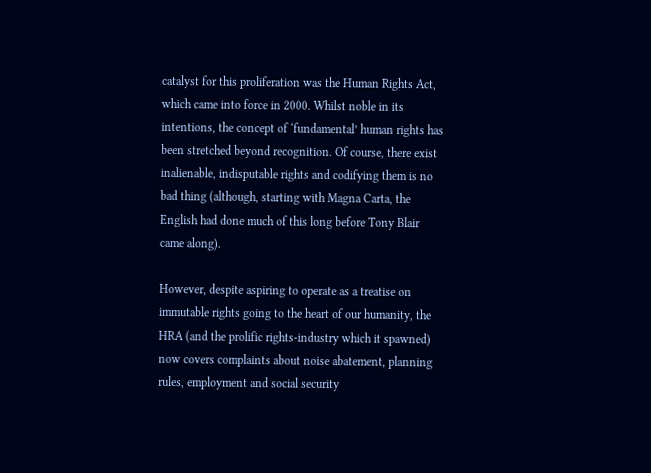catalyst for this proliferation was the Human Rights Act, which came into force in 2000. Whilst noble in its intentions, the concept of ‘fundamental’ human rights has been stretched beyond recognition. Of course, there exist inalienable, indisputable rights and codifying them is no bad thing (although, starting with Magna Carta, the English had done much of this long before Tony Blair came along).

However, despite aspiring to operate as a treatise on immutable rights going to the heart of our humanity, the HRA (and the prolific rights-industry which it spawned) now covers complaints about noise abatement, planning rules, employment and social security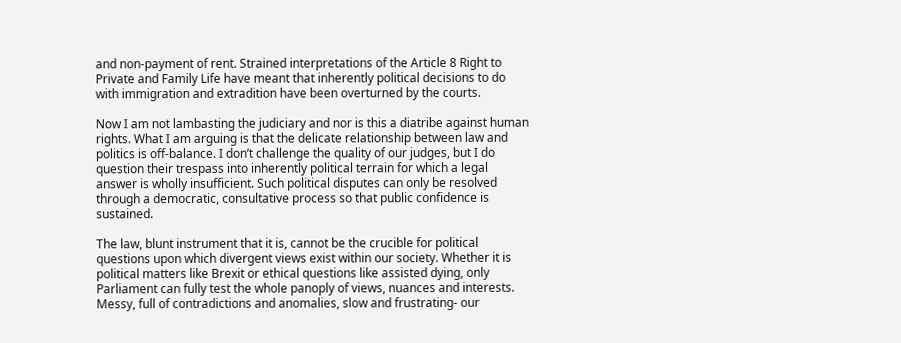and non-payment of rent. Strained interpretations of the Article 8 Right to Private and Family Life have meant that inherently political decisions to do with immigration and extradition have been overturned by the courts.

Now I am not lambasting the judiciary and nor is this a diatribe against human rights. What I am arguing is that the delicate relationship between law and politics is off-balance. I don’t challenge the quality of our judges, but I do question their trespass into inherently political terrain for which a legal answer is wholly insufficient. Such political disputes can only be resolved through a democratic, consultative process so that public confidence is sustained.

The law, blunt instrument that it is, cannot be the crucible for political questions upon which divergent views exist within our society. Whether it is political matters like Brexit or ethical questions like assisted dying, only Parliament can fully test the whole panoply of views, nuances and interests. Messy, full of contradictions and anomalies, slow and frustrating- our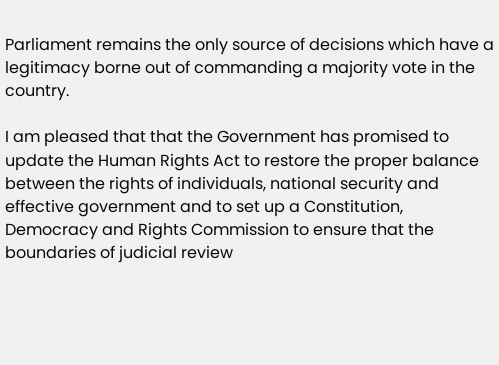Parliament remains the only source of decisions which have a legitimacy borne out of commanding a majority vote in the country.

I am pleased that that the Government has promised to update the Human Rights Act to restore the proper balance between the rights of individuals, national security and effective government and to set up a Constitution, Democracy and Rights Commission to ensure that the boundaries of judicial review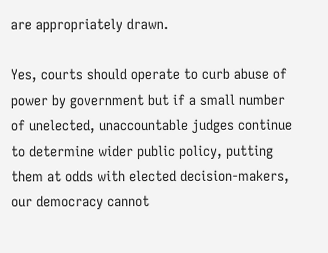are appropriately drawn.

Yes, courts should operate to curb abuse of power by government but if a small number of unelected, unaccountable judges continue to determine wider public policy, putting them at odds with elected decision-makers, our democracy cannot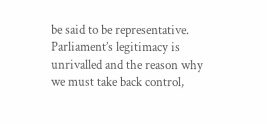be said to be representative. Parliament’s legitimacy is unrivalled and the reason why we must take back control,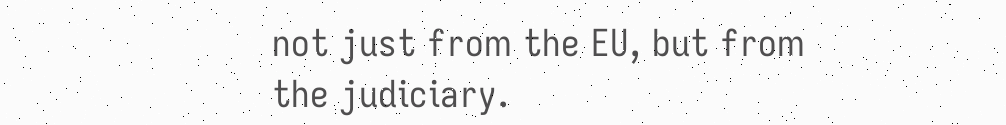not just from the EU, but from the judiciary.